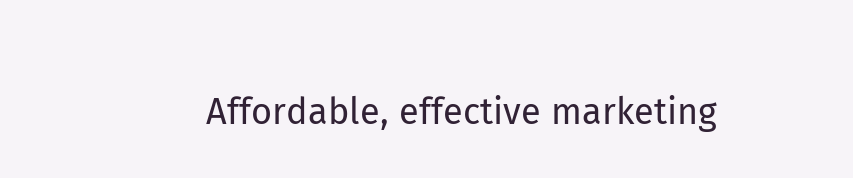Affordable, effective marketing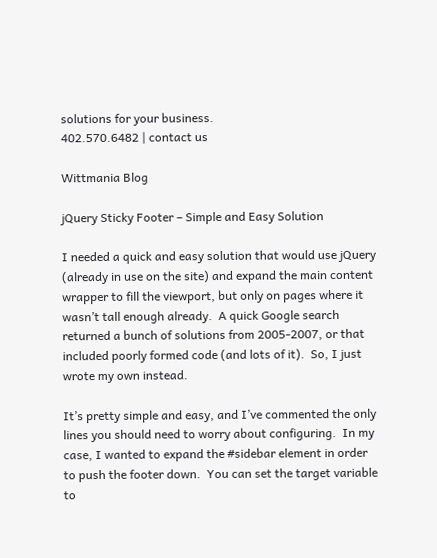solutions for your business.
402.570.6482 | contact us

Wittmania Blog

jQuery Sticky Footer – Simple and Easy Solution

I needed a quick and easy solution that would use jQuery (already in use on the site) and expand the main content wrapper to fill the viewport, but only on pages where it wasn’t tall enough already.  A quick Google search returned a bunch of solutions from 2005-2007, or that included poorly formed code (and lots of it).  So, I just wrote my own instead.

It’s pretty simple and easy, and I’ve commented the only lines you should need to worry about configuring.  In my case, I wanted to expand the #sidebar element in order to push the footer down.  You can set the target variable to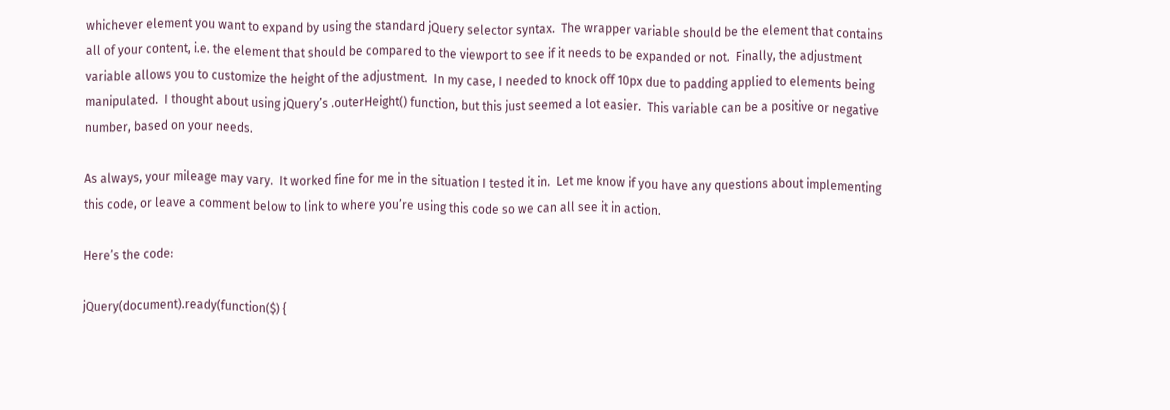whichever element you want to expand by using the standard jQuery selector syntax.  The wrapper variable should be the element that contains all of your content, i.e. the element that should be compared to the viewport to see if it needs to be expanded or not.  Finally, the adjustment variable allows you to customize the height of the adjustment.  In my case, I needed to knock off 10px due to padding applied to elements being manipulated.  I thought about using jQuery’s .outerHeight() function, but this just seemed a lot easier.  This variable can be a positive or negative number, based on your needs.

As always, your mileage may vary.  It worked fine for me in the situation I tested it in.  Let me know if you have any questions about implementing this code, or leave a comment below to link to where you’re using this code so we can all see it in action.

Here’s the code:

jQuery(document).ready(function($) {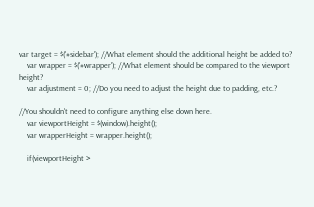var target = $('#sidebar'); //What element should the additional height be added to?
    var wrapper = $('#wrapper'); //What element should be compared to the viewport height?
    var adjustment = 0; //Do you need to adjust the height due to padding, etc.?

//You shouldn't need to configure anything else down here.
    var viewportHeight = $(window).height();
    var wrapperHeight = wrapper.height();

    if(viewportHeight >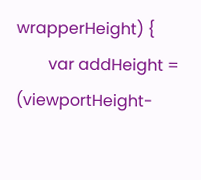wrapperHeight) {
        var addHeight =     (viewportHeight-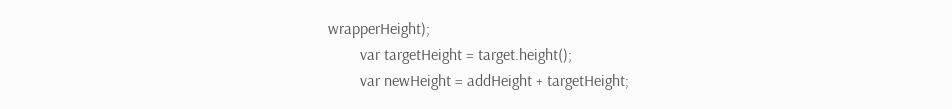wrapperHeight);
        var targetHeight = target.height();
        var newHeight = addHeight + targetHeight;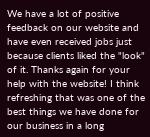We have a lot of positive feedback on our website and have even received jobs just because clients liked the "look" of it. Thanks again for your help with the website! I think refreshing that was one of the best things we have done for our business in a long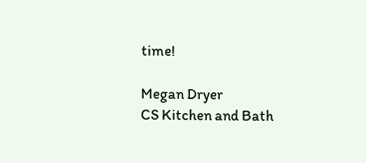time!

Megan Dryer
CS Kitchen and Bath